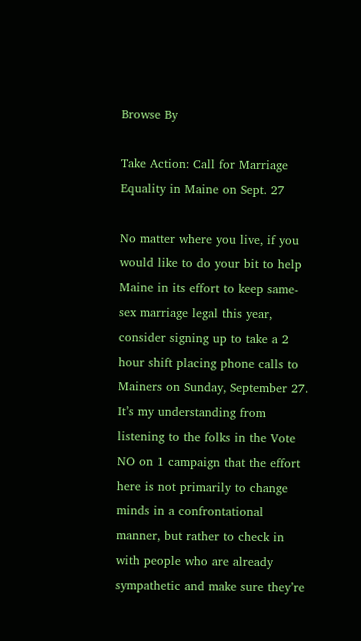Browse By

Take Action: Call for Marriage Equality in Maine on Sept. 27

No matter where you live, if you would like to do your bit to help Maine in its effort to keep same-sex marriage legal this year, consider signing up to take a 2 hour shift placing phone calls to Mainers on Sunday, September 27. It’s my understanding from listening to the folks in the Vote NO on 1 campaign that the effort here is not primarily to change minds in a confrontational manner, but rather to check in with people who are already sympathetic and make sure they’re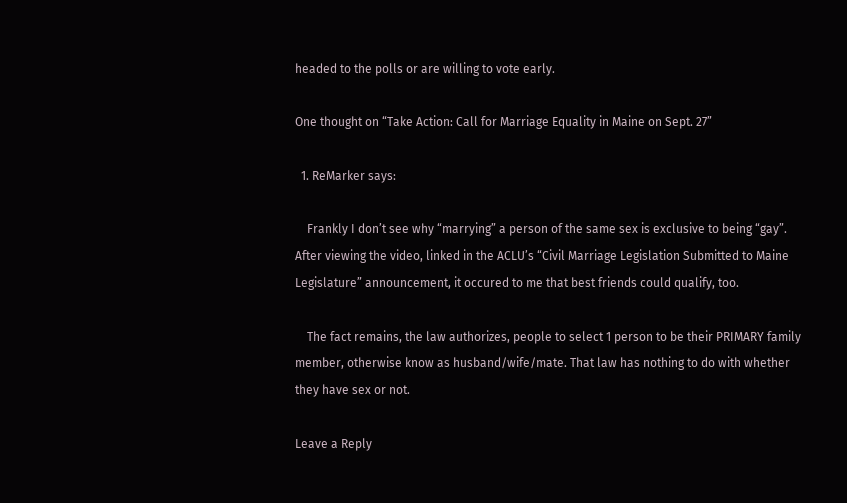headed to the polls or are willing to vote early.

One thought on “Take Action: Call for Marriage Equality in Maine on Sept. 27”

  1. ReMarker says:

    Frankly I don’t see why “marrying” a person of the same sex is exclusive to being “gay”. After viewing the video, linked in the ACLU’s “Civil Marriage Legislation Submitted to Maine Legislature” announcement, it occured to me that best friends could qualify, too.

    The fact remains, the law authorizes, people to select 1 person to be their PRIMARY family member, otherwise know as husband/wife/mate. That law has nothing to do with whether they have sex or not.

Leave a Reply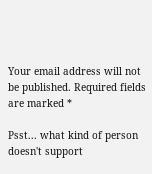Your email address will not be published. Required fields are marked *

Psst... what kind of person doesn't support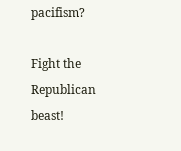pacifism?

Fight the Republican beast!